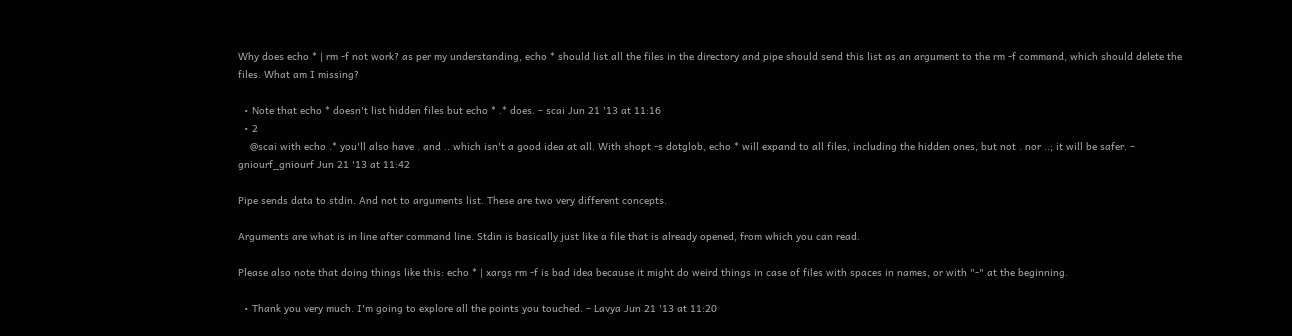Why does echo * | rm -f not work? as per my understanding, echo * should list all the files in the directory and pipe should send this list as an argument to the rm -f command, which should delete the files. What am I missing?

  • Note that echo * doesn't list hidden files but echo * .* does. – scai Jun 21 '13 at 11:16
  • 2
    @scai with echo .* you'll also have . and .. which isn't a good idea at all. With shopt -s dotglob, echo * will expand to all files, including the hidden ones, but not . nor ..; it will be safer. – gniourf_gniourf Jun 21 '13 at 11:42

Pipe sends data to stdin. And not to arguments list. These are two very different concepts.

Arguments are what is in line after command line. Stdin is basically just like a file that is already opened, from which you can read.

Please also note that doing things like this: echo * | xargs rm -f is bad idea because it might do weird things in case of files with spaces in names, or with "-" at the beginning.

  • Thank you very much. I'm going to explore all the points you touched. – Lavya Jun 21 '13 at 11:20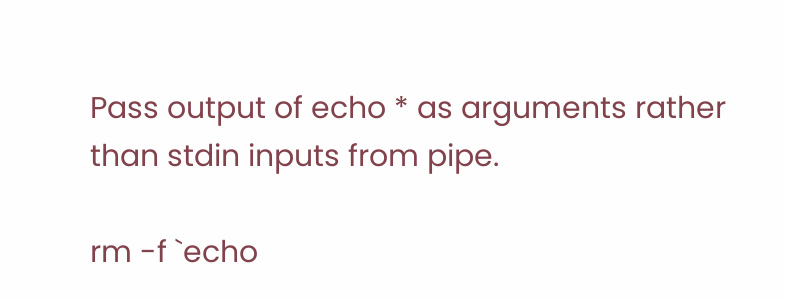Pass output of echo * as arguments rather than stdin inputs from pipe.

rm -f `echo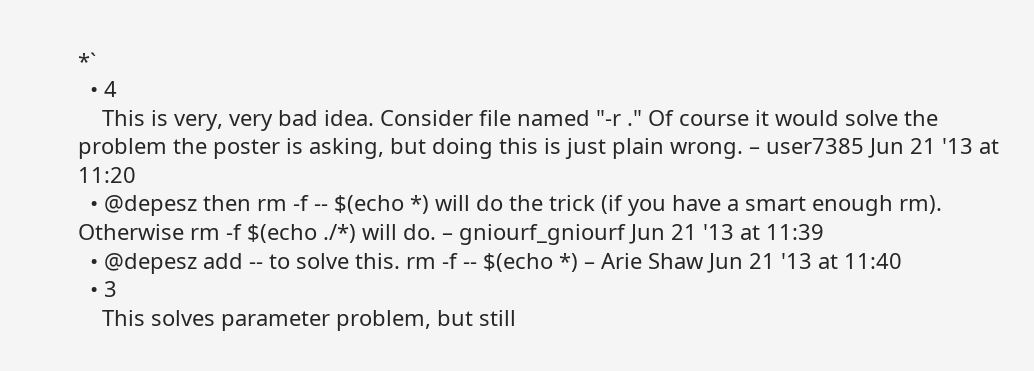*`
  • 4
    This is very, very bad idea. Consider file named "-r ." Of course it would solve the problem the poster is asking, but doing this is just plain wrong. – user7385 Jun 21 '13 at 11:20
  • @depesz then rm -f -- $(echo *) will do the trick (if you have a smart enough rm). Otherwise rm -f $(echo ./*) will do. – gniourf_gniourf Jun 21 '13 at 11:39
  • @depesz add -- to solve this. rm -f -- $(echo *) – Arie Shaw Jun 21 '13 at 11:40
  • 3
    This solves parameter problem, but still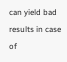can yield bad results in case of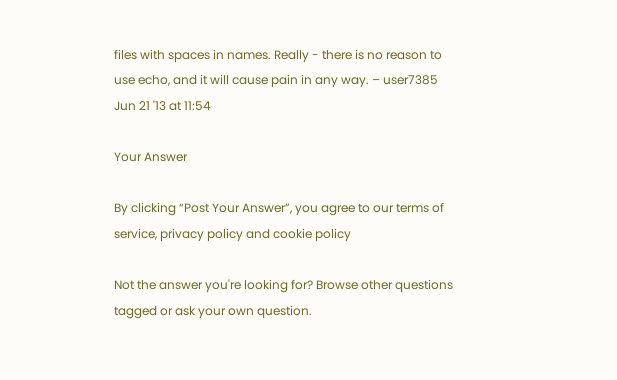files with spaces in names. Really - there is no reason to use echo, and it will cause pain in any way. – user7385 Jun 21 '13 at 11:54

Your Answer

By clicking “Post Your Answer”, you agree to our terms of service, privacy policy and cookie policy

Not the answer you're looking for? Browse other questions tagged or ask your own question.